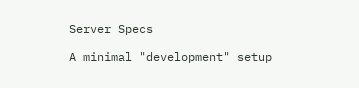Server Specs

A minimal "development" setup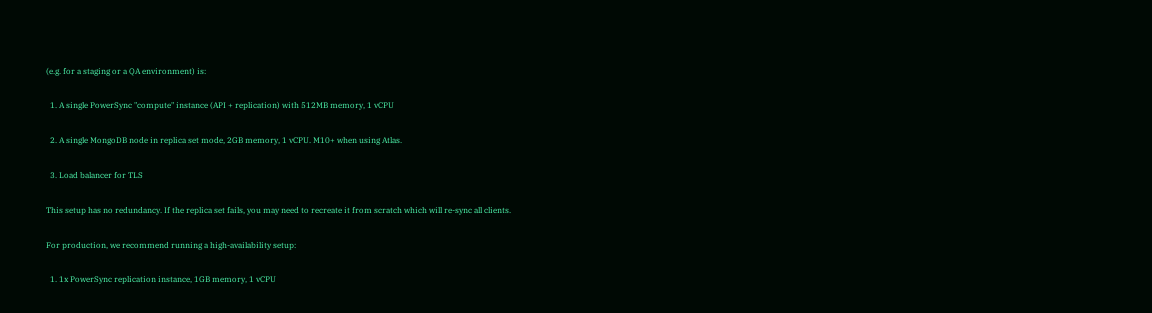(e.g. for a staging or a QA environment) is:

  1. A single PowerSync "compute" instance (API + replication) with 512MB memory, 1 vCPU

  2. A single MongoDB node in replica set mode, 2GB memory, 1 vCPU. M10+ when using Atlas.

  3. Load balancer for TLS

This setup has no redundancy. If the replica set fails, you may need to recreate it from scratch which will re-sync all clients.

For production, we recommend running a high-availability setup:

  1. 1x PowerSync replication instance, 1GB memory, 1 vCPU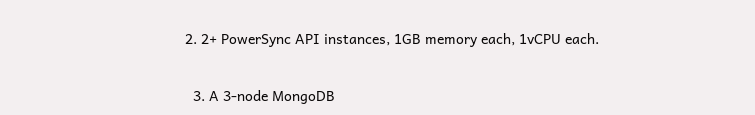2. 2+ PowerSync API instances, 1GB memory each, 1vCPU each.

  3. A 3-node MongoDB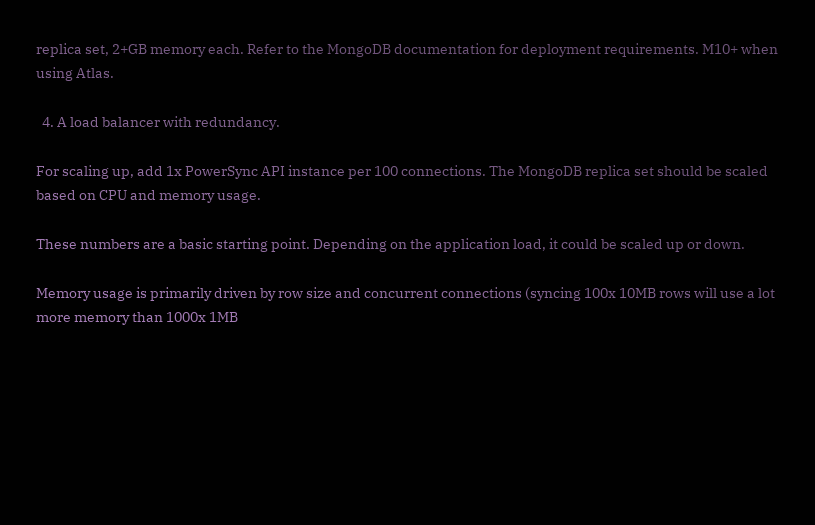replica set, 2+GB memory each. Refer to the MongoDB documentation for deployment requirements. M10+ when using Atlas.

  4. A load balancer with redundancy.

For scaling up, add 1x PowerSync API instance per 100 connections. The MongoDB replica set should be scaled based on CPU and memory usage.

These numbers are a basic starting point. Depending on the application load, it could be scaled up or down.

Memory usage is primarily driven by row size and concurrent connections (syncing 100x 10MB rows will use a lot more memory than 1000x 1MB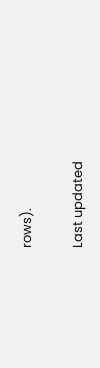rows).

Last updated